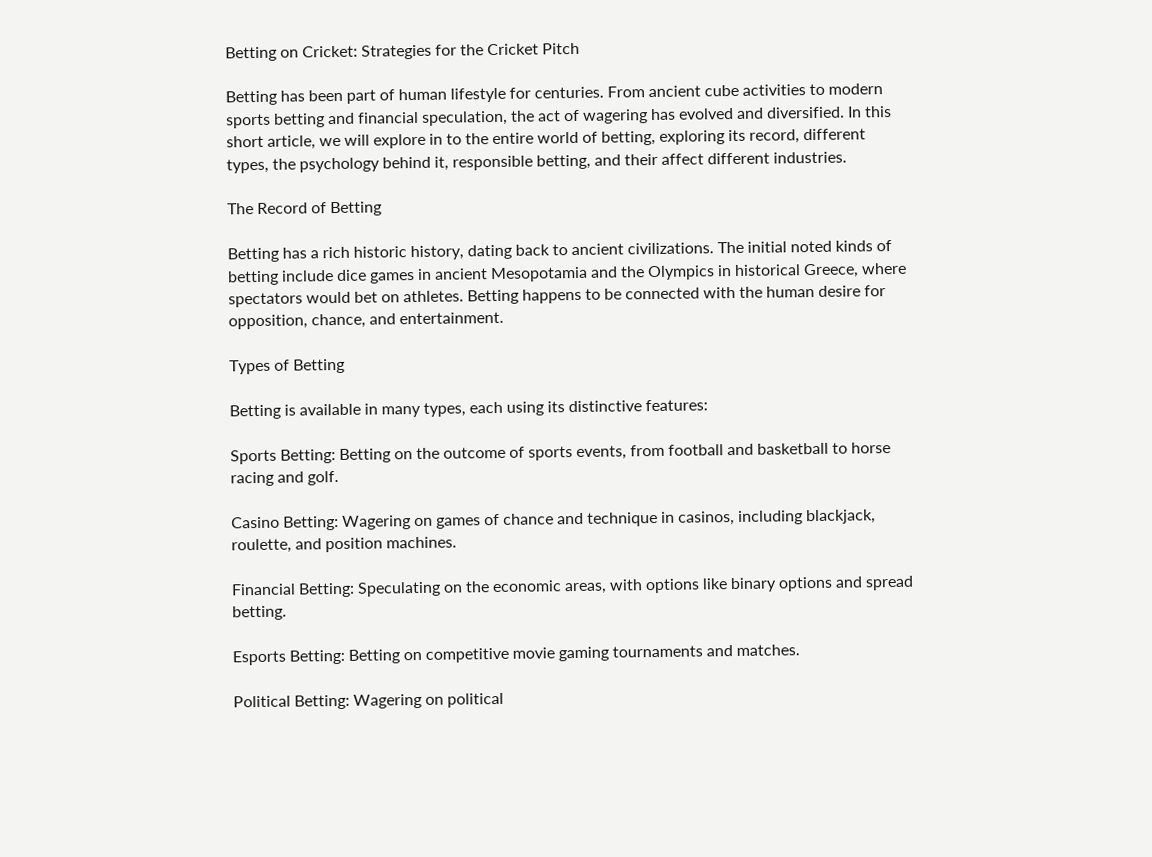Betting on Cricket: Strategies for the Cricket Pitch

Betting has been part of human lifestyle for centuries. From ancient cube activities to modern sports betting and financial speculation, the act of wagering has evolved and diversified. In this short article, we will explore in to the entire world of betting, exploring its record, different types, the psychology behind it, responsible betting, and their affect different industries.

The Record of Betting

Betting has a rich historic history, dating back to ancient civilizations. The initial noted kinds of betting include dice games in ancient Mesopotamia and the Olympics in historical Greece, where spectators would bet on athletes. Betting happens to be connected with the human desire for opposition, chance, and entertainment.

Types of Betting

Betting is available in many types, each using its distinctive features:

Sports Betting: Betting on the outcome of sports events, from football and basketball to horse racing and golf.

Casino Betting: Wagering on games of chance and technique in casinos, including blackjack, roulette, and position machines.

Financial Betting: Speculating on the economic areas, with options like binary options and spread betting.

Esports Betting: Betting on competitive movie gaming tournaments and matches.

Political Betting: Wagering on political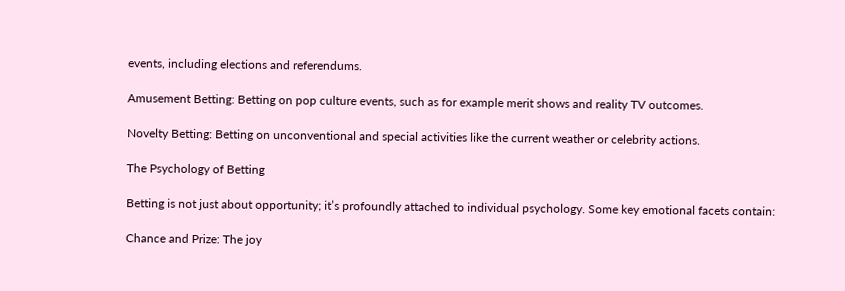events, including elections and referendums.

Amusement Betting: Betting on pop culture events, such as for example merit shows and reality TV outcomes.

Novelty Betting: Betting on unconventional and special activities like the current weather or celebrity actions.

The Psychology of Betting

Betting is not just about opportunity; it’s profoundly attached to individual psychology. Some key emotional facets contain:

Chance and Prize: The joy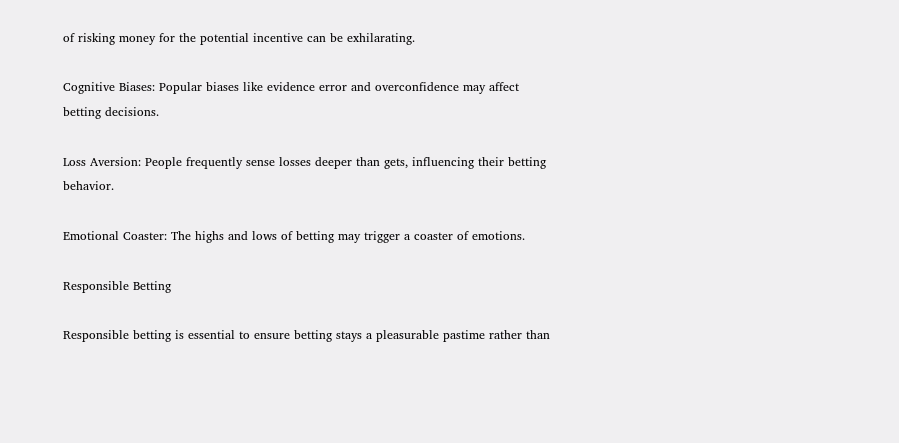of risking money for the potential incentive can be exhilarating.

Cognitive Biases: Popular biases like evidence error and overconfidence may affect betting decisions.

Loss Aversion: People frequently sense losses deeper than gets, influencing their betting behavior.

Emotional Coaster: The highs and lows of betting may trigger a coaster of emotions.

Responsible Betting

Responsible betting is essential to ensure betting stays a pleasurable pastime rather than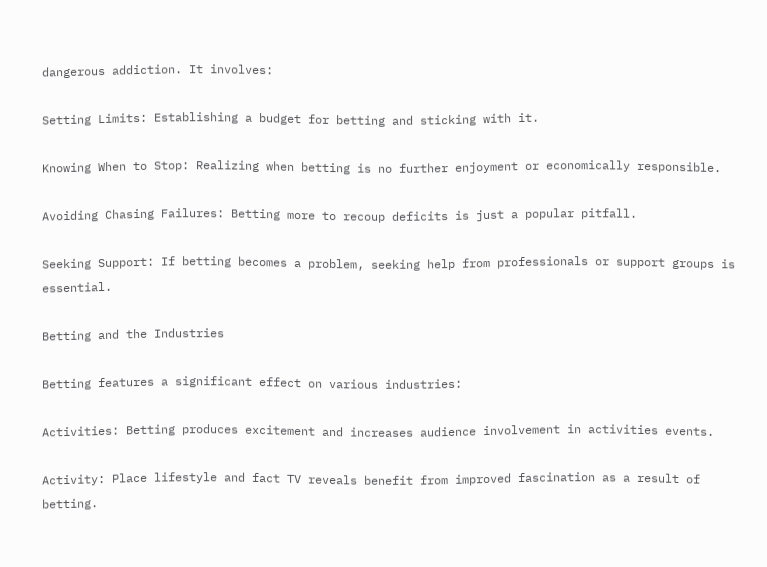dangerous addiction. It involves:

Setting Limits: Establishing a budget for betting and sticking with it.

Knowing When to Stop: Realizing when betting is no further enjoyment or economically responsible.

Avoiding Chasing Failures: Betting more to recoup deficits is just a popular pitfall.

Seeking Support: If betting becomes a problem, seeking help from professionals or support groups is essential.

Betting and the Industries

Betting features a significant effect on various industries:

Activities: Betting produces excitement and increases audience involvement in activities events.

Activity: Place lifestyle and fact TV reveals benefit from improved fascination as a result of betting.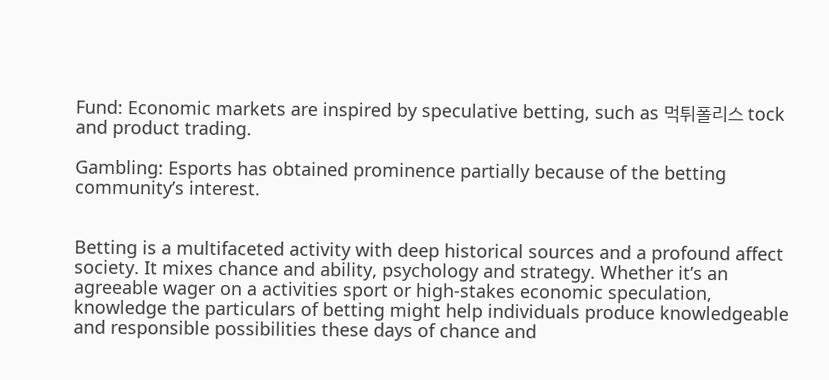Fund: Economic markets are inspired by speculative betting, such as 먹튀폴리스 tock and product trading.

Gambling: Esports has obtained prominence partially because of the betting community’s interest.


Betting is a multifaceted activity with deep historical sources and a profound affect society. It mixes chance and ability, psychology and strategy. Whether it’s an agreeable wager on a activities sport or high-stakes economic speculation, knowledge the particulars of betting might help individuals produce knowledgeable and responsible possibilities these days of chance and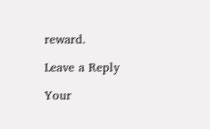reward.

Leave a Reply

Your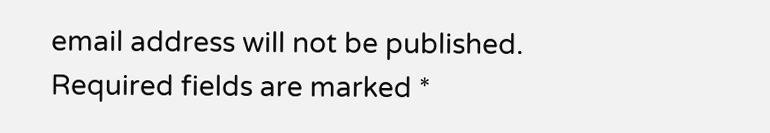email address will not be published. Required fields are marked *